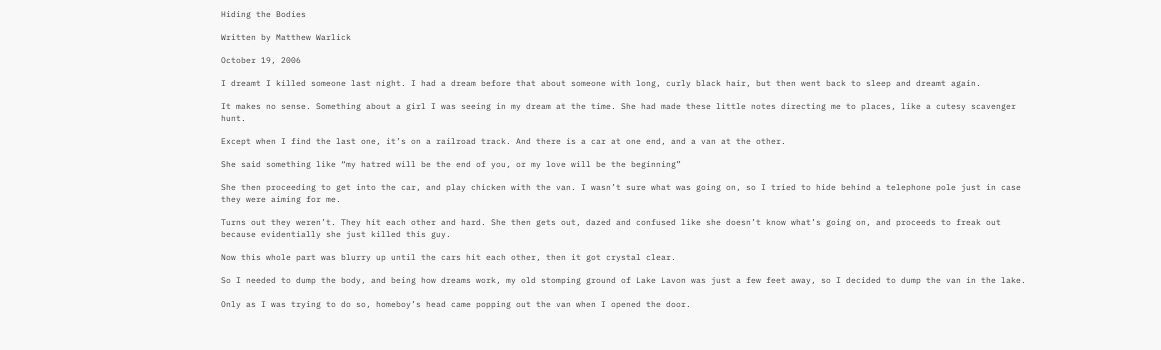Hiding the Bodies

Written by Matthew Warlick

October 19, 2006

I dreamt I killed someone last night. I had a dream before that about someone with long, curly black hair, but then went back to sleep and dreamt again.

It makes no sense. Something about a girl I was seeing in my dream at the time. She had made these little notes directing me to places, like a cutesy scavenger hunt.

Except when I find the last one, it’s on a railroad track. And there is a car at one end, and a van at the other.

She said something like “my hatred will be the end of you, or my love will be the beginning”

She then proceeding to get into the car, and play chicken with the van. I wasn’t sure what was going on, so I tried to hide behind a telephone pole just in case they were aiming for me.

Turns out they weren’t. They hit each other and hard. She then gets out, dazed and confused like she doesn’t know what’s going on, and proceeds to freak out because evidentially she just killed this guy.

Now this whole part was blurry up until the cars hit each other, then it got crystal clear.

So I needed to dump the body, and being how dreams work, my old stomping ground of Lake Lavon was just a few feet away, so I decided to dump the van in the lake.

Only as I was trying to do so, homeboy’s head came popping out the van when I opened the door.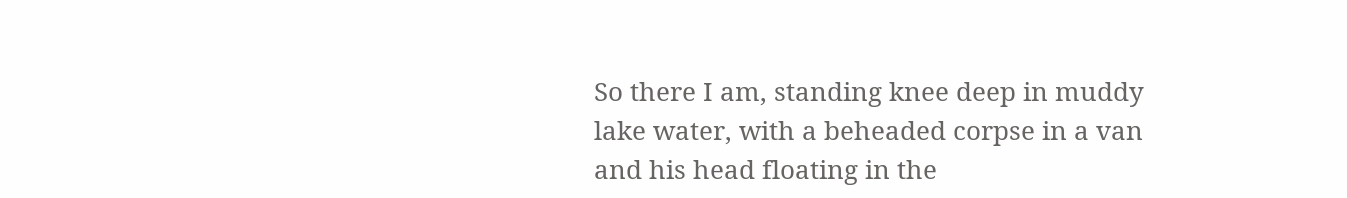So there I am, standing knee deep in muddy lake water, with a beheaded corpse in a van and his head floating in the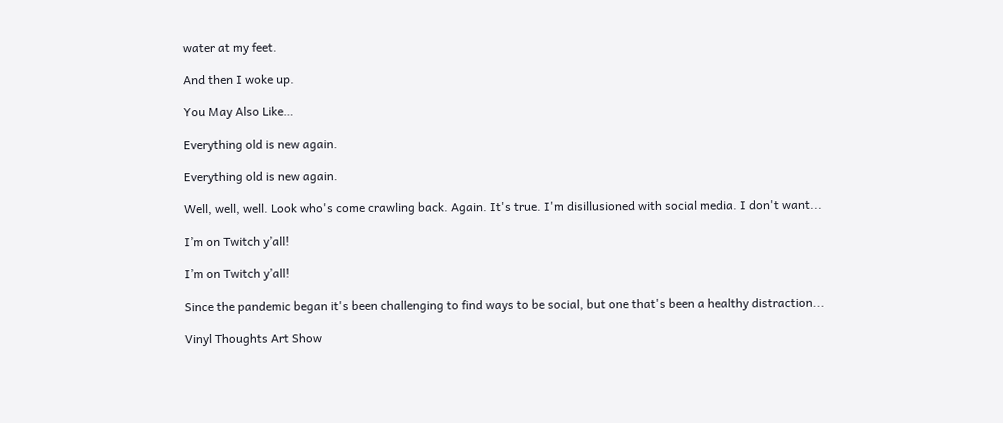water at my feet.

And then I woke up.

You May Also Like…

Everything old is new again.

Everything old is new again.

Well, well, well. Look who's come crawling back. Again. It's true. I'm disillusioned with social media. I don't want...

I’m on Twitch y’all!

I’m on Twitch y’all!

Since the pandemic began it's been challenging to find ways to be social, but one that's been a healthy distraction...

Vinyl Thoughts Art Show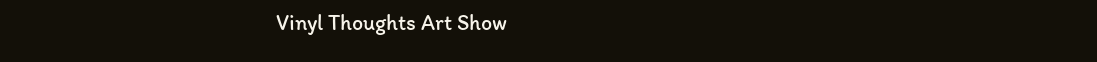Vinyl Thoughts Art Show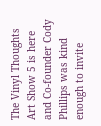The Vinyl Thoughts Art Show 5 is here and Co-founder Cody Phillips was kind enough to invite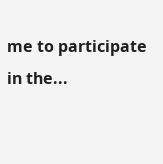me to participate in the...